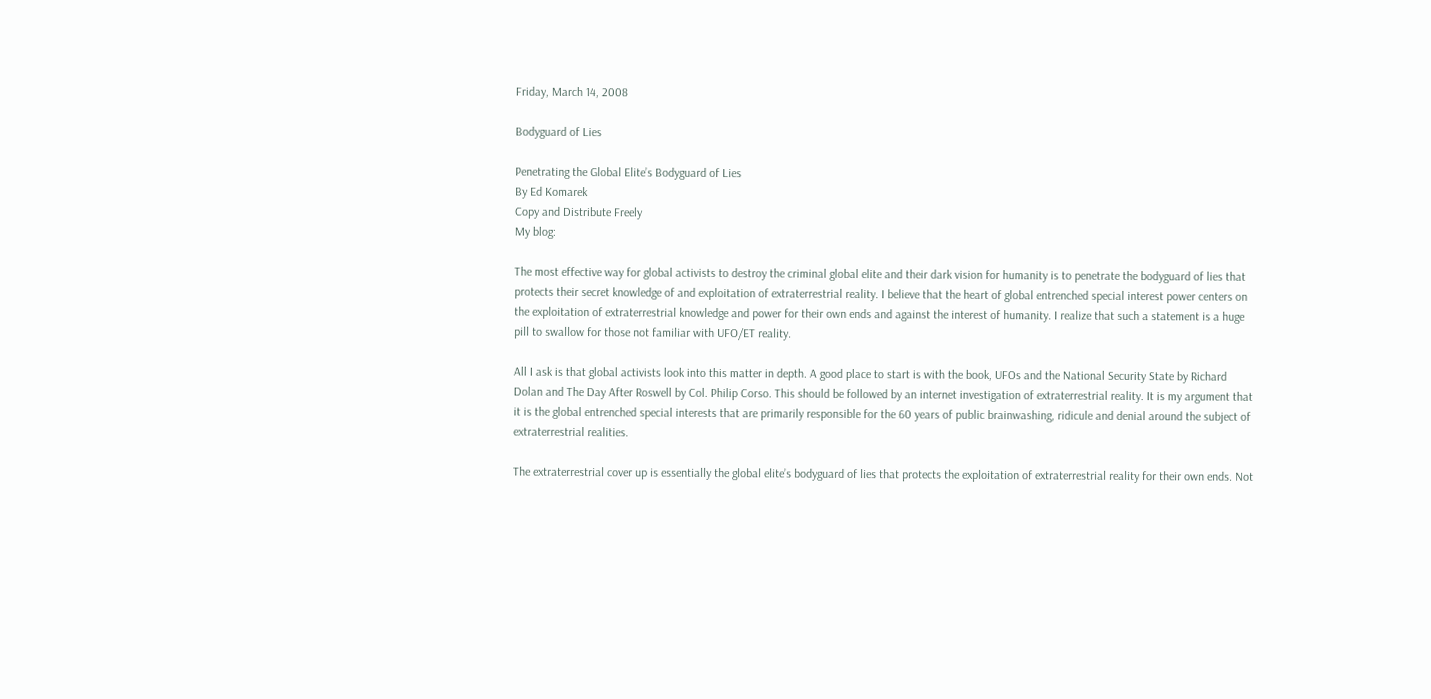Friday, March 14, 2008

Bodyguard of Lies

Penetrating the Global Elite’s Bodyguard of Lies
By Ed Komarek
Copy and Distribute Freely
My blog:

The most effective way for global activists to destroy the criminal global elite and their dark vision for humanity is to penetrate the bodyguard of lies that protects their secret knowledge of and exploitation of extraterrestrial reality. I believe that the heart of global entrenched special interest power centers on the exploitation of extraterrestrial knowledge and power for their own ends and against the interest of humanity. I realize that such a statement is a huge pill to swallow for those not familiar with UFO/ET reality.

All I ask is that global activists look into this matter in depth. A good place to start is with the book, UFOs and the National Security State by Richard Dolan and The Day After Roswell by Col. Philip Corso. This should be followed by an internet investigation of extraterrestrial reality. It is my argument that it is the global entrenched special interests that are primarily responsible for the 60 years of public brainwashing, ridicule and denial around the subject of extraterrestrial realities.

The extraterrestrial cover up is essentially the global elite’s bodyguard of lies that protects the exploitation of extraterrestrial reality for their own ends. Not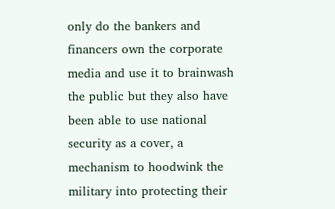only do the bankers and financers own the corporate media and use it to brainwash the public but they also have been able to use national security as a cover, a mechanism to hoodwink the military into protecting their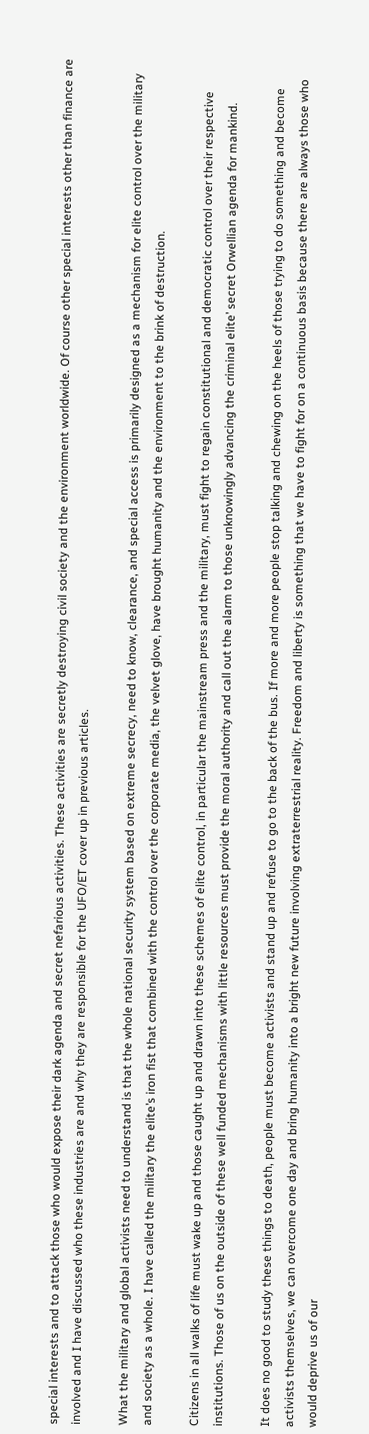special interests and to attack those who would expose their dark agenda and secret nefarious activities. These activities are secretly destroying civil society and the environment worldwide. Of course other special interests other than finance are involved and I have discussed who these industries are and why they are responsible for the UFO/ET cover up in previous articles.

What the military and global activists need to understand is that the whole national security system based on extreme secrecy, need to know, clearance, and special access is primarily designed as a mechanism for elite control over the military and society as a whole. I have called the military the elite’s iron fist that combined with the control over the corporate media, the velvet glove, have brought humanity and the environment to the brink of destruction.

Citizens in all walks of life must wake up and those caught up and drawn into these schemes of elite control, in particular the mainstream press and the military, must fight to regain constitutional and democratic control over their respective institutions. Those of us on the outside of these well funded mechanisms with little resources must provide the moral authority and call out the alarm to those unknowingly advancing the criminal elite’ secret Orwellian agenda for mankind.

It does no good to study these things to death, people must become activists and stand up and refuse to go to the back of the bus. If more and more people stop talking and chewing on the heels of those trying to do something and become activists themselves, we can overcome one day and bring humanity into a bright new future involving extraterrestrial reality. Freedom and liberty is something that we have to fight for on a continuous basis because there are always those who would deprive us of our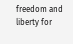freedom and liberty for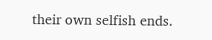their own selfish ends.